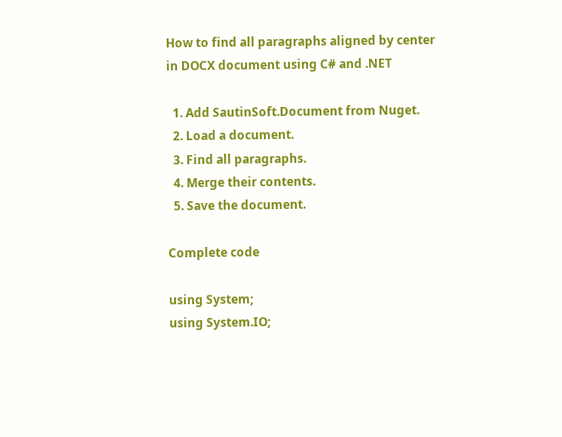How to find all paragraphs aligned by center in DOCX document using C# and .NET

  1. Add SautinSoft.Document from Nuget.
  2. Load a document.
  3. Find all paragraphs.
  4. Merge their contents.
  5. Save the document.

Complete code

using System;
using System.IO;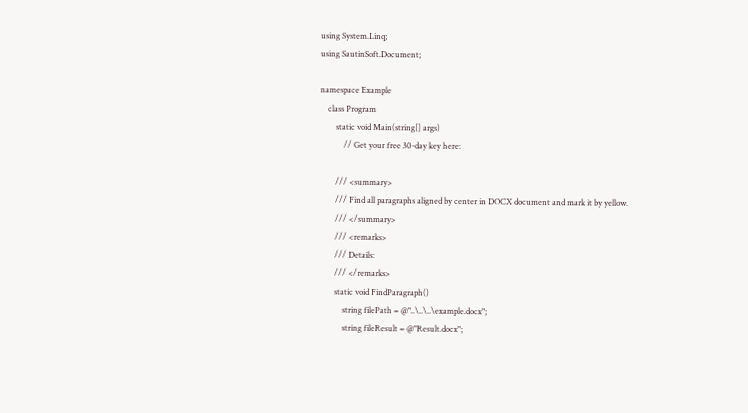using System.Linq;
using SautinSoft.Document;

namespace Example
    class Program
        static void Main(string[] args)
            // Get your free 30-day key here:

        /// <summary>
        /// Find all paragraphs aligned by center in DOCX document and mark it by yellow.
        /// </summary>
        /// <remarks>
        /// Details:
        /// </remarks>
        static void FindParagraph()
            string filePath = @"..\..\..\example.docx";
            string fileResult = @"Result.docx";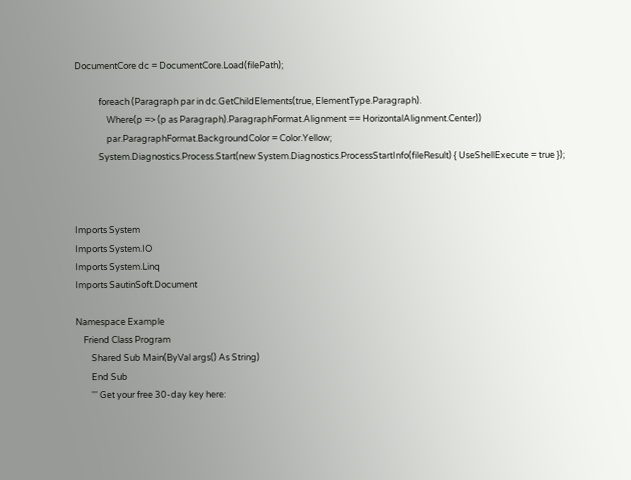DocumentCore dc = DocumentCore.Load(filePath);

            foreach (Paragraph par in dc.GetChildElements(true, ElementType.Paragraph).
                Where(p => (p as Paragraph).ParagraphFormat.Alignment == HorizontalAlignment.Center))
                par.ParagraphFormat.BackgroundColor = Color.Yellow;
            System.Diagnostics.Process.Start(new System.Diagnostics.ProcessStartInfo(fileResult) { UseShellExecute = true });



Imports System
Imports System.IO
Imports System.Linq
Imports SautinSoft.Document

Namespace Example
    Friend Class Program
        Shared Sub Main(ByVal args() As String)
        End Sub
        ''' Get your free 30-day key here: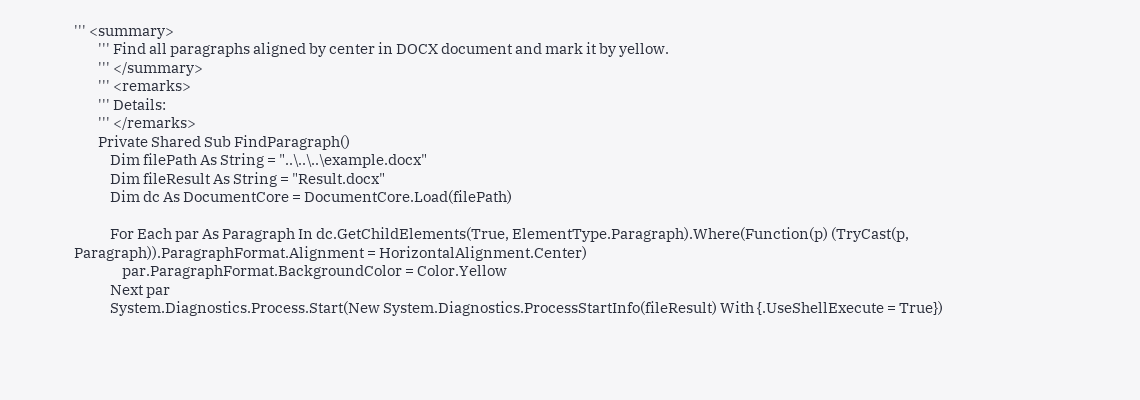''' <summary>
        ''' Find all paragraphs aligned by center in DOCX document and mark it by yellow.
        ''' </summary>
        ''' <remarks>
        ''' Details:
        ''' </remarks>
        Private Shared Sub FindParagraph()
            Dim filePath As String = "..\..\..\example.docx"
            Dim fileResult As String = "Result.docx"
            Dim dc As DocumentCore = DocumentCore.Load(filePath)

            For Each par As Paragraph In dc.GetChildElements(True, ElementType.Paragraph).Where(Function(p) (TryCast(p, Paragraph)).ParagraphFormat.Alignment = HorizontalAlignment.Center)
                par.ParagraphFormat.BackgroundColor = Color.Yellow
            Next par
            System.Diagnostics.Process.Start(New System.Diagnostics.ProcessStartInfo(fileResult) With {.UseShellExecute = True})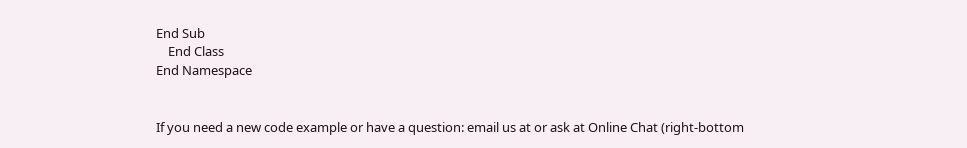End Sub
    End Class
End Namespace


If you need a new code example or have a question: email us at or ask at Online Chat (right-bottom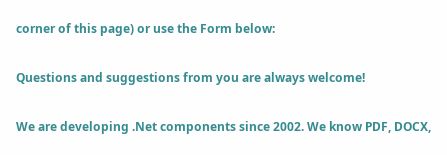corner of this page) or use the Form below:

Questions and suggestions from you are always welcome!

We are developing .Net components since 2002. We know PDF, DOCX,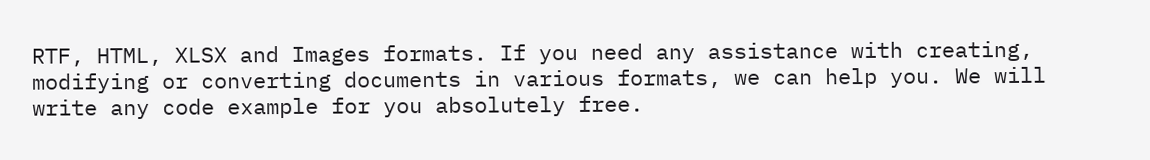RTF, HTML, XLSX and Images formats. If you need any assistance with creating, modifying or converting documents in various formats, we can help you. We will write any code example for you absolutely free.